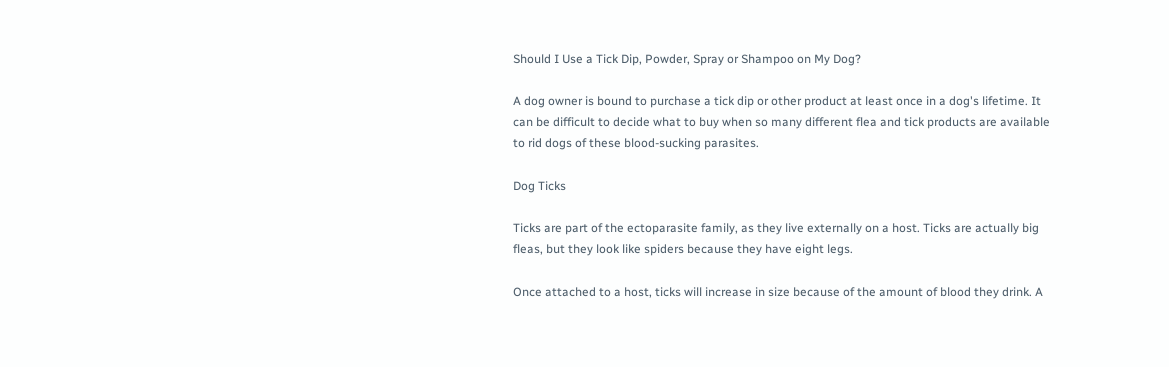Should I Use a Tick Dip, Powder, Spray or Shampoo on My Dog?

A dog owner is bound to purchase a tick dip or other product at least once in a dog's lifetime. It can be difficult to decide what to buy when so many different flea and tick products are available to rid dogs of these blood-sucking parasites.

Dog Ticks

Ticks are part of the ectoparasite family, as they live externally on a host. Ticks are actually big fleas, but they look like spiders because they have eight legs.

Once attached to a host, ticks will increase in size because of the amount of blood they drink. A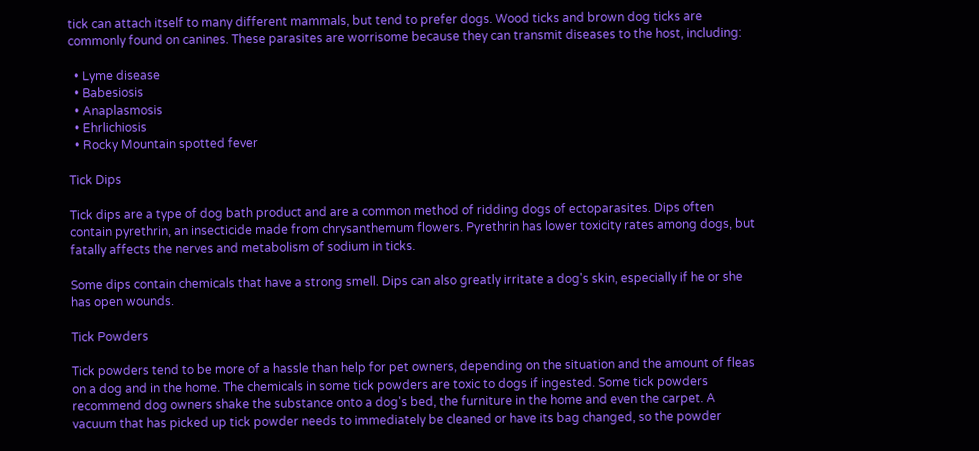tick can attach itself to many different mammals, but tend to prefer dogs. Wood ticks and brown dog ticks are commonly found on canines. These parasites are worrisome because they can transmit diseases to the host, including:

  • Lyme disease
  • Babesiosis
  • Anaplasmosis
  • Ehrlichiosis
  • Rocky Mountain spotted fever

Tick Dips

Tick dips are a type of dog bath product and are a common method of ridding dogs of ectoparasites. Dips often contain pyrethrin, an insecticide made from chrysanthemum flowers. Pyrethrin has lower toxicity rates among dogs, but fatally affects the nerves and metabolism of sodium in ticks.

Some dips contain chemicals that have a strong smell. Dips can also greatly irritate a dog's skin, especially if he or she has open wounds.

Tick Powders

Tick powders tend to be more of a hassle than help for pet owners, depending on the situation and the amount of fleas on a dog and in the home. The chemicals in some tick powders are toxic to dogs if ingested. Some tick powders recommend dog owners shake the substance onto a dog's bed, the furniture in the home and even the carpet. A vacuum that has picked up tick powder needs to immediately be cleaned or have its bag changed, so the powder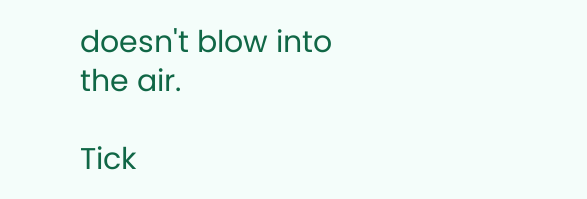doesn't blow into the air.

Tick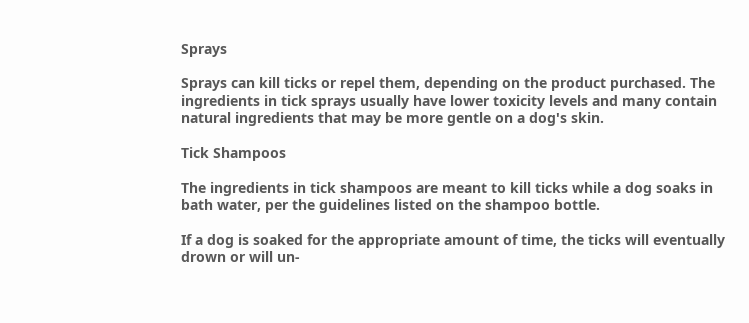Sprays

Sprays can kill ticks or repel them, depending on the product purchased. The ingredients in tick sprays usually have lower toxicity levels and many contain natural ingredients that may be more gentle on a dog's skin.

Tick Shampoos

The ingredients in tick shampoos are meant to kill ticks while a dog soaks in bath water, per the guidelines listed on the shampoo bottle.

If a dog is soaked for the appropriate amount of time, the ticks will eventually drown or will un-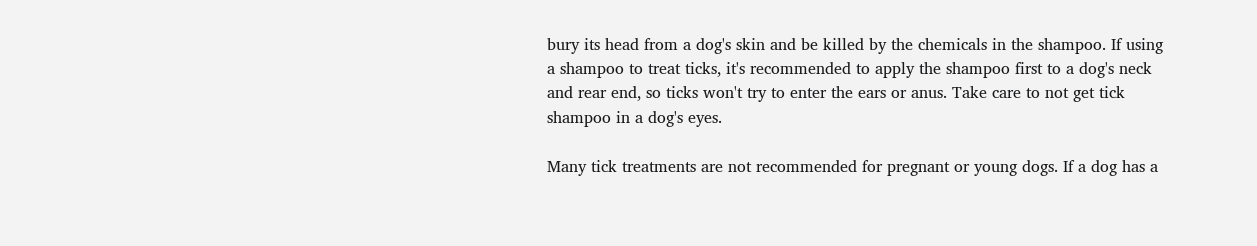bury its head from a dog's skin and be killed by the chemicals in the shampoo. If using a shampoo to treat ticks, it's recommended to apply the shampoo first to a dog's neck and rear end, so ticks won't try to enter the ears or anus. Take care to not get tick shampoo in a dog's eyes.

Many tick treatments are not recommended for pregnant or young dogs. If a dog has a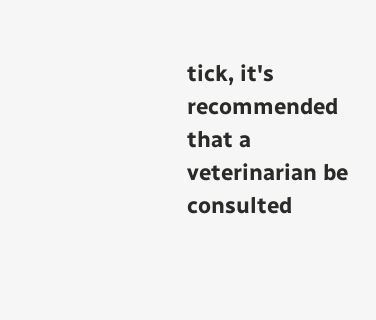tick, it's recommended that a veterinarian be consulted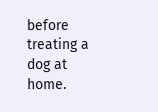before treating a dog at home.